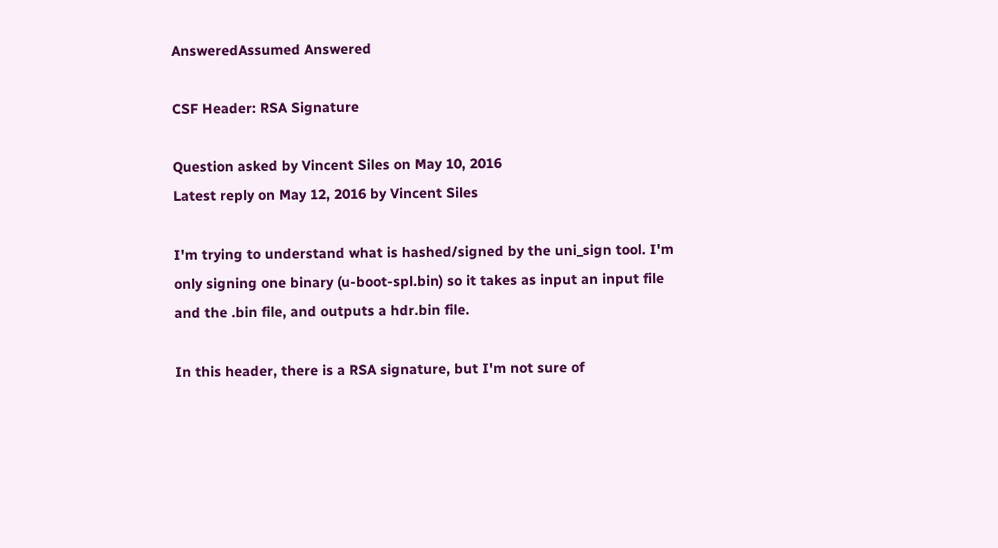AnsweredAssumed Answered

CSF Header: RSA Signature

Question asked by Vincent Siles on May 10, 2016
Latest reply on May 12, 2016 by Vincent Siles

I'm trying to understand what is hashed/signed by the uni_sign tool. I'm only signing one binary (u-boot-spl.bin) so it takes as input an input file and the .bin file, and outputs a hdr.bin file.

In this header, there is a RSA signature, but I'm not sure of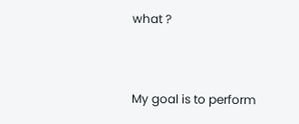what ?


My goal is to perform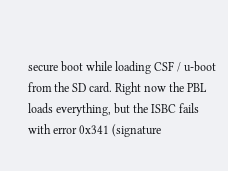secure boot while loading CSF / u-boot from the SD card. Right now the PBL loads everything, but the ISBC fails with error 0x341 (signature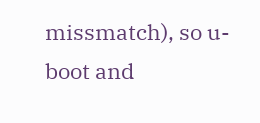missmatch), so u-boot and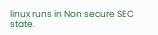linux runs in Non secure SEC state.